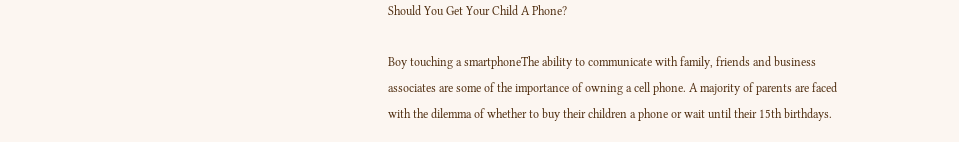Should You Get Your Child A Phone?

Boy touching a smartphoneThe ability to communicate with family, friends and business associates are some of the importance of owning a cell phone. A majority of parents are faced with the dilemma of whether to buy their children a phone or wait until their 15th birthdays.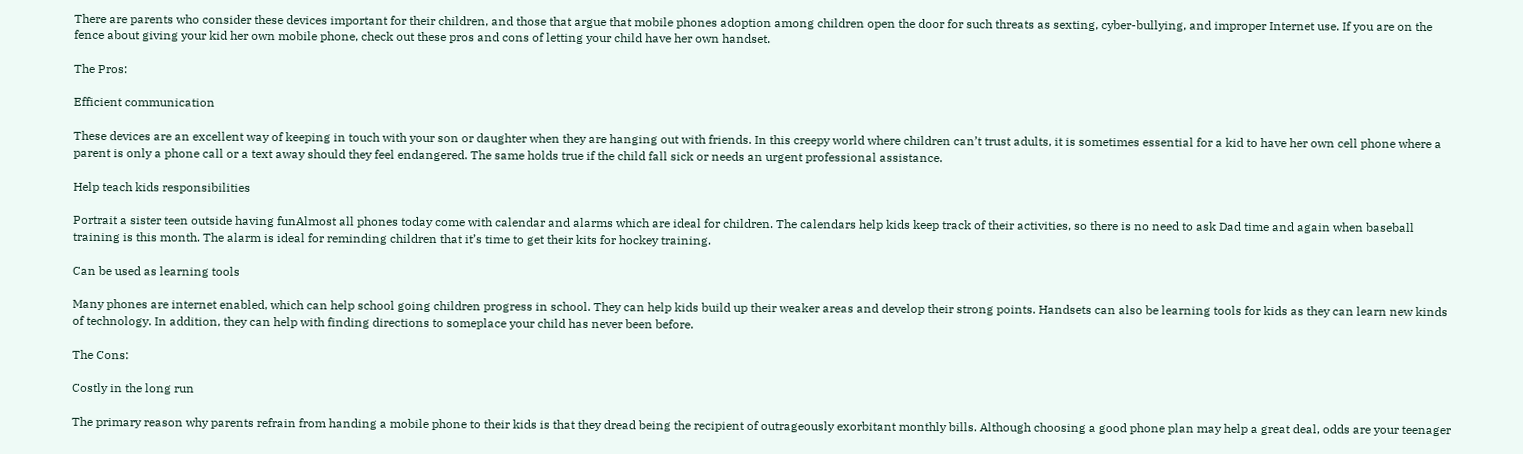There are parents who consider these devices important for their children, and those that argue that mobile phones adoption among children open the door for such threats as sexting, cyber-bullying, and improper Internet use. If you are on the fence about giving your kid her own mobile phone, check out these pros and cons of letting your child have her own handset.

The Pros:

Efficient communication

These devices are an excellent way of keeping in touch with your son or daughter when they are hanging out with friends. In this creepy world where children can’t trust adults, it is sometimes essential for a kid to have her own cell phone where a parent is only a phone call or a text away should they feel endangered. The same holds true if the child fall sick or needs an urgent professional assistance.

Help teach kids responsibilities

Portrait a sister teen outside having funAlmost all phones today come with calendar and alarms which are ideal for children. The calendars help kids keep track of their activities, so there is no need to ask Dad time and again when baseball training is this month. The alarm is ideal for reminding children that it’s time to get their kits for hockey training.

Can be used as learning tools

Many phones are internet enabled, which can help school going children progress in school. They can help kids build up their weaker areas and develop their strong points. Handsets can also be learning tools for kids as they can learn new kinds of technology. In addition, they can help with finding directions to someplace your child has never been before.

The Cons:

Costly in the long run

The primary reason why parents refrain from handing a mobile phone to their kids is that they dread being the recipient of outrageously exorbitant monthly bills. Although choosing a good phone plan may help a great deal, odds are your teenager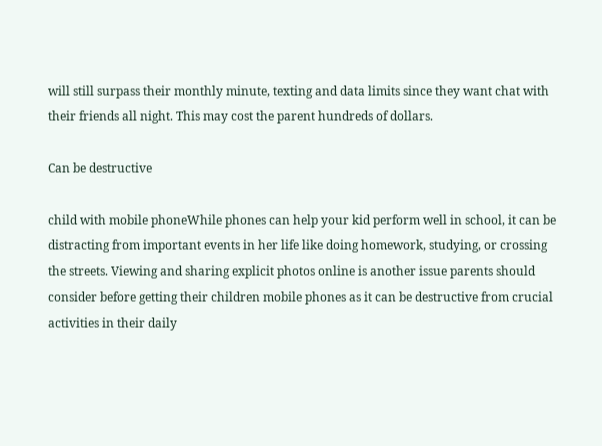will still surpass their monthly minute, texting and data limits since they want chat with their friends all night. This may cost the parent hundreds of dollars.

Can be destructive

child with mobile phoneWhile phones can help your kid perform well in school, it can be distracting from important events in her life like doing homework, studying, or crossing the streets. Viewing and sharing explicit photos online is another issue parents should consider before getting their children mobile phones as it can be destructive from crucial activities in their daily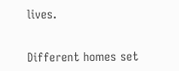lives.


Different homes set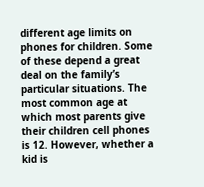different age limits on phones for children. Some of these depend a great deal on the family’s particular situations. The most common age at which most parents give their children cell phones is 12. However, whether a kid is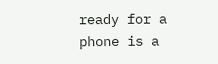ready for a phone is a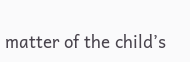matter of the child’s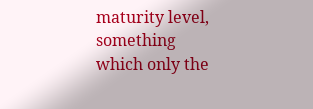maturity level, something which only the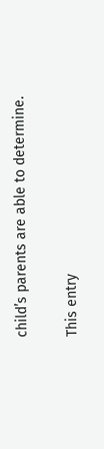child’s parents are able to determine.

This entry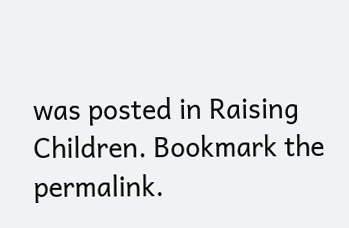was posted in Raising Children. Bookmark the permalink.